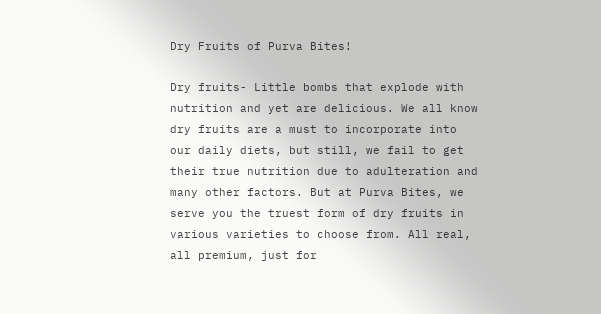Dry Fruits of Purva Bites!

Dry fruits- Little bombs that explode with nutrition and yet are delicious. We all know dry fruits are a must to incorporate into our daily diets, but still, we fail to get their true nutrition due to adulteration and many other factors. But at Purva Bites, we serve you the truest form of dry fruits in various varieties to choose from. All real, all premium, just for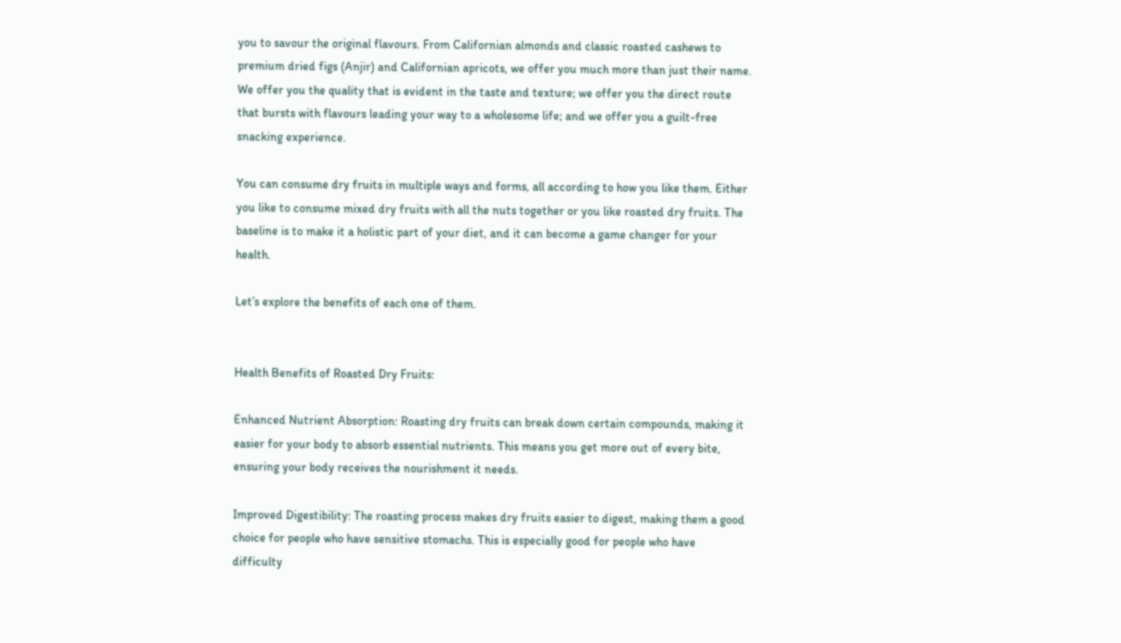you to savour the original flavours. From Californian almonds and classic roasted cashews to premium dried figs (Anjir) and Californian apricots, we offer you much more than just their name. We offer you the quality that is evident in the taste and texture; we offer you the direct route that bursts with flavours leading your way to a wholesome life; and we offer you a guilt-free snacking experience.

You can consume dry fruits in multiple ways and forms, all according to how you like them. Either you like to consume mixed dry fruits with all the nuts together or you like roasted dry fruits. The baseline is to make it a holistic part of your diet, and it can become a game changer for your health.

Let’s explore the benefits of each one of them.


Health Benefits of Roasted Dry Fruits:

Enhanced Nutrient Absorption: Roasting dry fruits can break down certain compounds, making it easier for your body to absorb essential nutrients. This means you get more out of every bite, ensuring your body receives the nourishment it needs.

Improved Digestibility: The roasting process makes dry fruits easier to digest, making them a good choice for people who have sensitive stomachs. This is especially good for people who have difficulty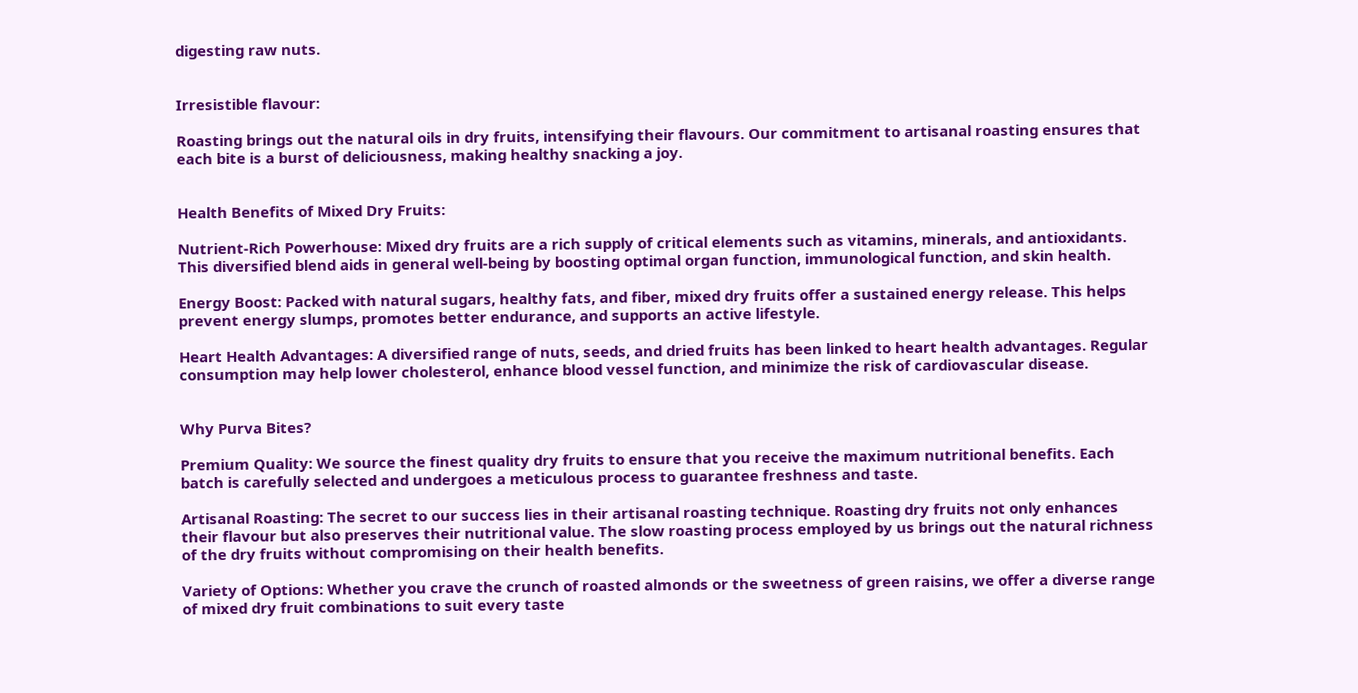digesting raw nuts.


Irresistible flavour:

Roasting brings out the natural oils in dry fruits, intensifying their flavours. Our commitment to artisanal roasting ensures that each bite is a burst of deliciousness, making healthy snacking a joy.


Health Benefits of Mixed Dry Fruits:

Nutrient-Rich Powerhouse: Mixed dry fruits are a rich supply of critical elements such as vitamins, minerals, and antioxidants. This diversified blend aids in general well-being by boosting optimal organ function, immunological function, and skin health.

Energy Boost: Packed with natural sugars, healthy fats, and fiber, mixed dry fruits offer a sustained energy release. This helps prevent energy slumps, promotes better endurance, and supports an active lifestyle.

Heart Health Advantages: A diversified range of nuts, seeds, and dried fruits has been linked to heart health advantages. Regular consumption may help lower cholesterol, enhance blood vessel function, and minimize the risk of cardiovascular disease.


Why Purva Bites?

Premium Quality: We source the finest quality dry fruits to ensure that you receive the maximum nutritional benefits. Each batch is carefully selected and undergoes a meticulous process to guarantee freshness and taste.

Artisanal Roasting: The secret to our success lies in their artisanal roasting technique. Roasting dry fruits not only enhances their flavour but also preserves their nutritional value. The slow roasting process employed by us brings out the natural richness of the dry fruits without compromising on their health benefits.

Variety of Options: Whether you crave the crunch of roasted almonds or the sweetness of green raisins, we offer a diverse range of mixed dry fruit combinations to suit every taste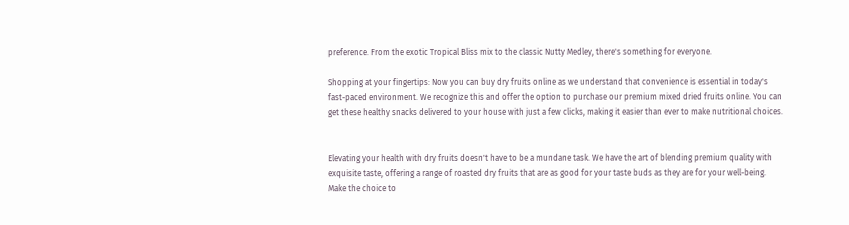preference. From the exotic Tropical Bliss mix to the classic Nutty Medley, there's something for everyone.

Shopping at your fingertips: Now you can buy dry fruits online as we understand that convenience is essential in today's fast-paced environment. We recognize this and offer the option to purchase our premium mixed dried fruits online. You can get these healthy snacks delivered to your house with just a few clicks, making it easier than ever to make nutritional choices.


Elevating your health with dry fruits doesn't have to be a mundane task. We have the art of blending premium quality with exquisite taste, offering a range of roasted dry fruits that are as good for your taste buds as they are for your well-being. Make the choice to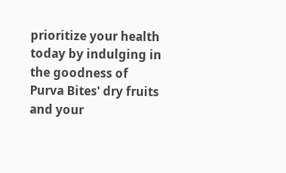prioritize your health today by indulging in the goodness of Purva Bites' dry fruits and your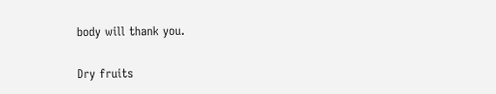body will thank you.

Dry fruits